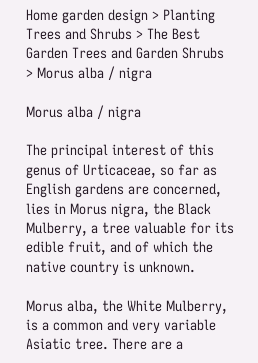Home garden design > Planting Trees and Shrubs > The Best Garden Trees and Garden Shrubs > Morus alba / nigra

Morus alba / nigra

The principal interest of this genus of Urticaceae, so far as English gardens are concerned, lies in Morus nigra, the Black Mulberry, a tree valuable for its edible fruit, and of which the native country is unknown.

Morus alba, the White Mulberry, is a common and very variable Asiatic tree. There are a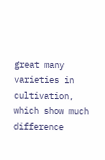great many varieties in cultivation, which show much difference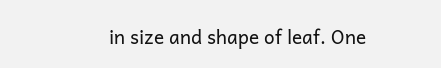in size and shape of leaf. One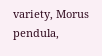variety, Morus pendula,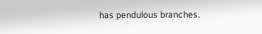has pendulous branches.